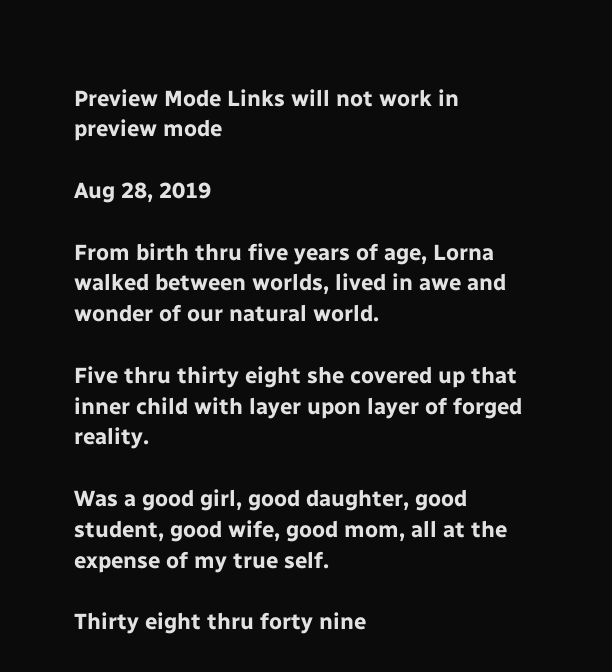Preview Mode Links will not work in preview mode

Aug 28, 2019

From birth thru five years of age, Lorna walked between worlds, lived in awe and wonder of our natural world.

Five thru thirty eight she covered up that inner child with layer upon layer of forged reality.

Was a good girl, good daughter, good student, good wife, good mom, all at the expense of my true self.

Thirty eight thru forty nine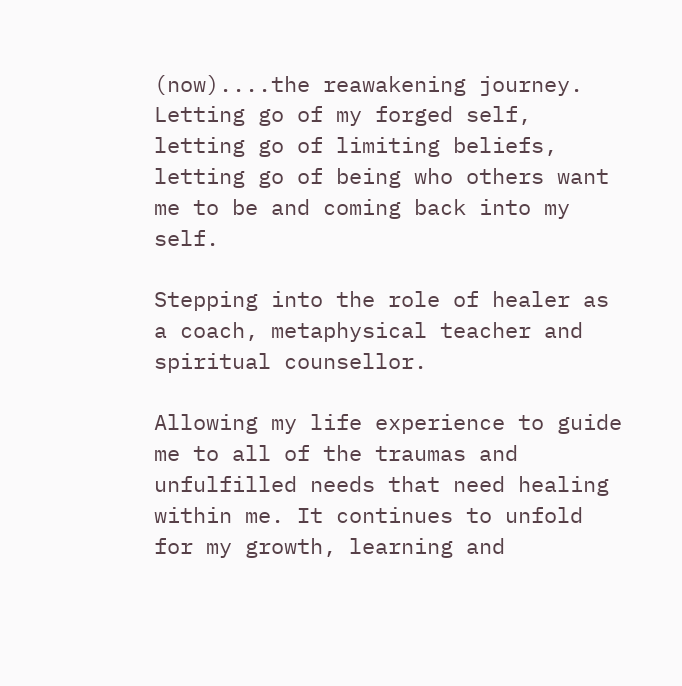(now)....the reawakening journey.
Letting go of my forged self, letting go of limiting beliefs, letting go of being who others want me to be and coming back into my self.

Stepping into the role of healer as a coach, metaphysical teacher and spiritual counsellor.

Allowing my life experience to guide me to all of the traumas and unfulfilled needs that need healing within me. It continues to unfold for my growth, learning and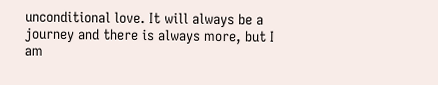unconditional love. It will always be a journey and there is always more, but I am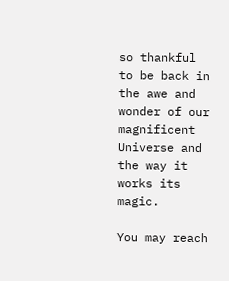so thankful to be back in the awe and wonder of our magnificent Universe and the way it works its magic.

You may reach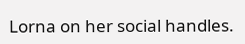Lorna on her social handles.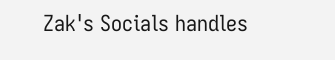Zak's Socials handles